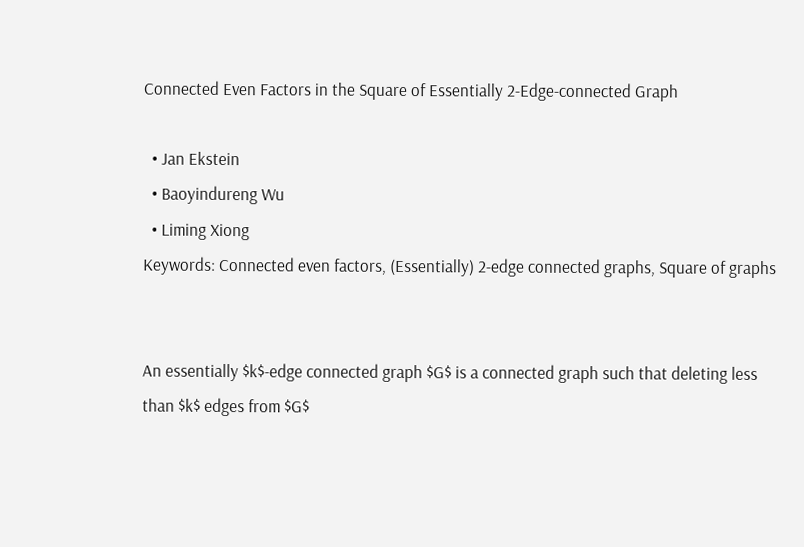Connected Even Factors in the Square of Essentially 2-Edge-connected Graph

  • Jan Ekstein
  • Baoyindureng Wu
  • Liming Xiong
Keywords: Connected even factors, (Essentially) 2-edge connected graphs, Square of graphs


An essentially $k$-edge connected graph $G$ is a connected graph such that deleting less than $k$ edges from $G$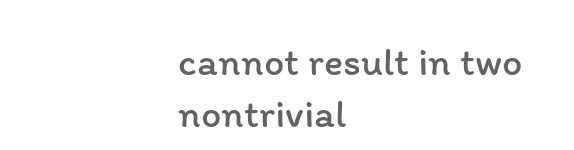cannot result in two nontrivial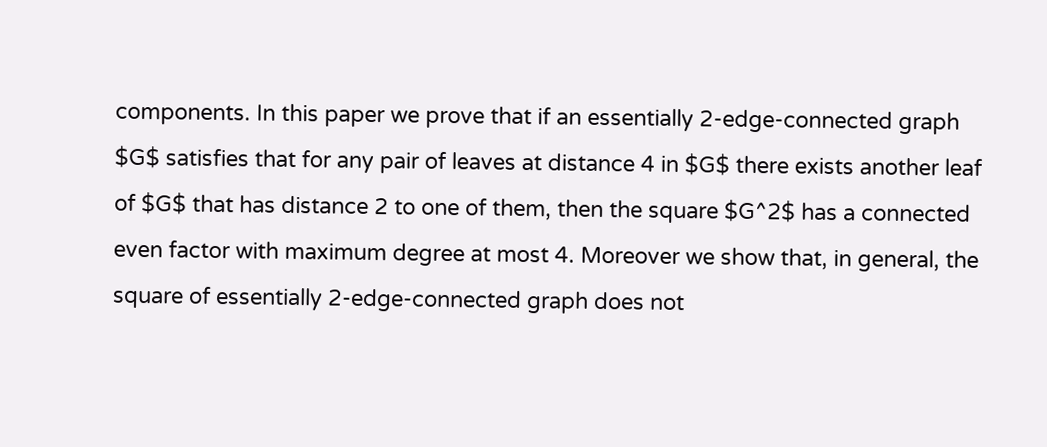components. In this paper we prove that if an essentially 2-edge-connected graph $G$ satisfies that for any pair of leaves at distance 4 in $G$ there exists another leaf of $G$ that has distance 2 to one of them, then the square $G^2$ has a connected even factor with maximum degree at most 4. Moreover we show that, in general, the square of essentially 2-edge-connected graph does not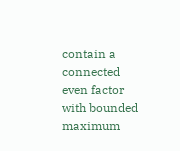contain a connected even factor with bounded maximum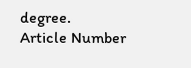degree.
Article Number